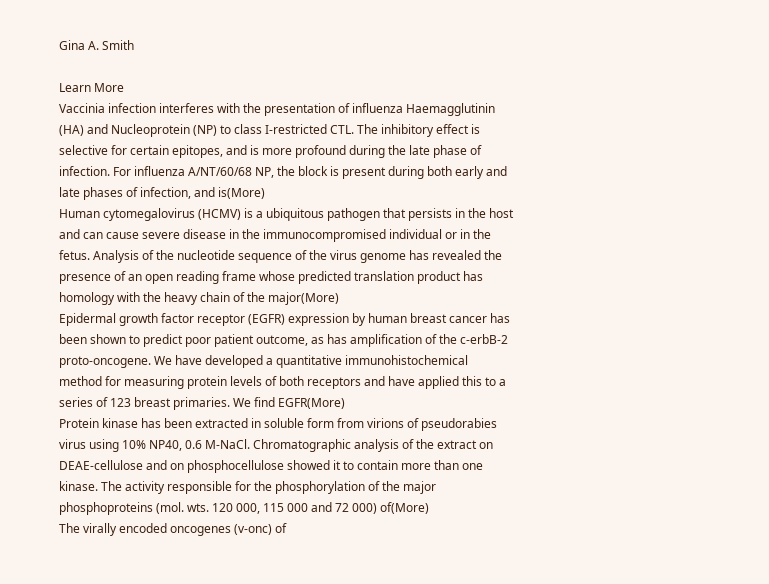Gina A. Smith

Learn More
Vaccinia infection interferes with the presentation of influenza Haemagglutinin (HA) and Nucleoprotein (NP) to class I-restricted CTL. The inhibitory effect is selective for certain epitopes, and is more profound during the late phase of infection. For influenza A/NT/60/68 NP, the block is present during both early and late phases of infection, and is(More)
Human cytomegalovirus (HCMV) is a ubiquitous pathogen that persists in the host and can cause severe disease in the immunocompromised individual or in the fetus. Analysis of the nucleotide sequence of the virus genome has revealed the presence of an open reading frame whose predicted translation product has homology with the heavy chain of the major(More)
Epidermal growth factor receptor (EGFR) expression by human breast cancer has been shown to predict poor patient outcome, as has amplification of the c-erbB-2 proto-oncogene. We have developed a quantitative immunohistochemical method for measuring protein levels of both receptors and have applied this to a series of 123 breast primaries. We find EGFR(More)
Protein kinase has been extracted in soluble form from virions of pseudorabies virus using 10% NP40, 0.6 M-NaCl. Chromatographic analysis of the extract on DEAE-cellulose and on phosphocellulose showed it to contain more than one kinase. The activity responsible for the phosphorylation of the major phosphoproteins (mol. wts. 120 000, 115 000 and 72 000) of(More)
The virally encoded oncogenes (v-onc) of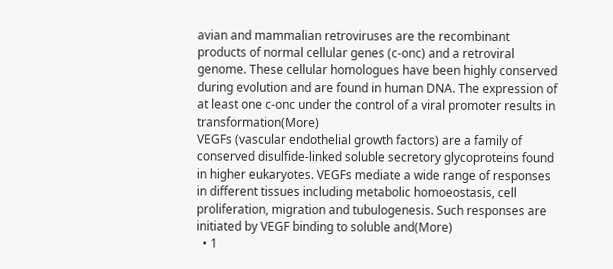avian and mammalian retroviruses are the recombinant products of normal cellular genes (c-onc) and a retroviral genome. These cellular homologues have been highly conserved during evolution and are found in human DNA. The expression of at least one c-onc under the control of a viral promoter results in transformation(More)
VEGFs (vascular endothelial growth factors) are a family of conserved disulfide-linked soluble secretory glycoproteins found in higher eukaryotes. VEGFs mediate a wide range of responses in different tissues including metabolic homoeostasis, cell proliferation, migration and tubulogenesis. Such responses are initiated by VEGF binding to soluble and(More)
  • 1